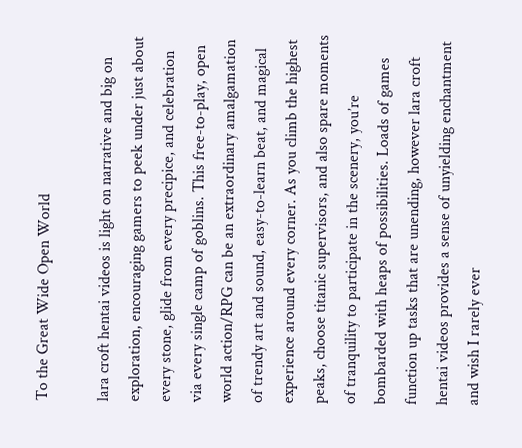To the Great Wide Open World

lara croft hentai videos is light on narrative and big on exploration, encouraging gamers to peek under just about every stone, glide from every precipice, and celebration via every single camp of goblins. This free-to-play, open world action/RPG can be an extraordinary amalgamation of trendy art and sound, easy-to-learn beat, and magical experience around every corner. As you climb the highest peaks, choose titanic supervisors, and also spare moments of tranquility to participate in the scenery, you’re bombarded with heaps of possibilities. Loads of games function up tasks that are unending, however lara croft hentai videos provides a sense of unyielding enchantment and wish I rarely ever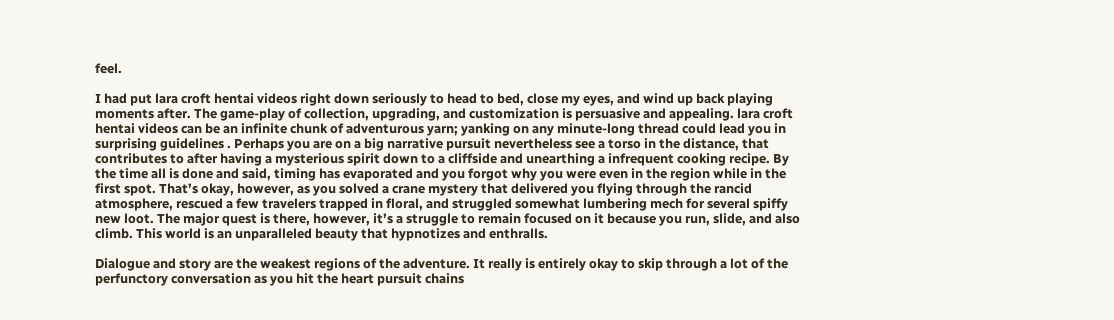feel.

I had put lara croft hentai videos right down seriously to head to bed, close my eyes, and wind up back playing moments after. The game-play of collection, upgrading, and customization is persuasive and appealing. lara croft hentai videos can be an infinite chunk of adventurous yarn; yanking on any minute-long thread could lead you in surprising guidelines . Perhaps you are on a big narrative pursuit nevertheless see a torso in the distance, that contributes to after having a mysterious spirit down to a cliffside and unearthing a infrequent cooking recipe. By the time all is done and said, timing has evaporated and you forgot why you were even in the region while in the first spot. That’s okay, however, as you solved a crane mystery that delivered you flying through the rancid atmosphere, rescued a few travelers trapped in floral, and struggled somewhat lumbering mech for several spiffy new loot. The major quest is there, however, it’s a struggle to remain focused on it because you run, slide, and also climb. This world is an unparalleled beauty that hypnotizes and enthralls.

Dialogue and story are the weakest regions of the adventure. It really is entirely okay to skip through a lot of the perfunctory conversation as you hit the heart pursuit chains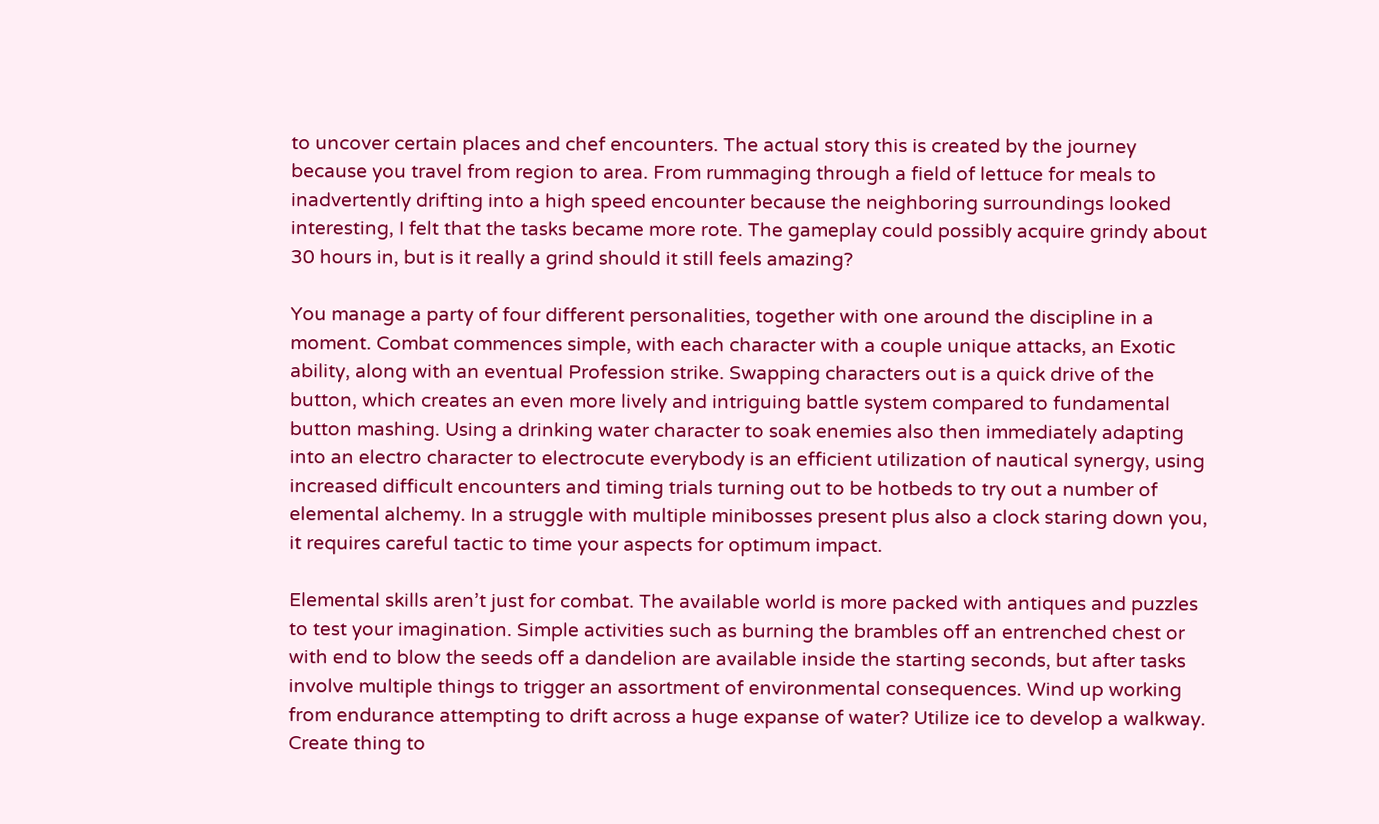to uncover certain places and chef encounters. The actual story this is created by the journey because you travel from region to area. From rummaging through a field of lettuce for meals to inadvertently drifting into a high speed encounter because the neighboring surroundings looked interesting, I felt that the tasks became more rote. The gameplay could possibly acquire grindy about 30 hours in, but is it really a grind should it still feels amazing?

You manage a party of four different personalities, together with one around the discipline in a moment. Combat commences simple, with each character with a couple unique attacks, an Exotic ability, along with an eventual Profession strike. Swapping characters out is a quick drive of the button, which creates an even more lively and intriguing battle system compared to fundamental button mashing. Using a drinking water character to soak enemies also then immediately adapting into an electro character to electrocute everybody is an efficient utilization of nautical synergy, using increased difficult encounters and timing trials turning out to be hotbeds to try out a number of elemental alchemy. In a struggle with multiple minibosses present plus also a clock staring down you, it requires careful tactic to time your aspects for optimum impact.

Elemental skills aren’t just for combat. The available world is more packed with antiques and puzzles to test your imagination. Simple activities such as burning the brambles off an entrenched chest or with end to blow the seeds off a dandelion are available inside the starting seconds, but after tasks involve multiple things to trigger an assortment of environmental consequences. Wind up working from endurance attempting to drift across a huge expanse of water? Utilize ice to develop a walkway. Create thing to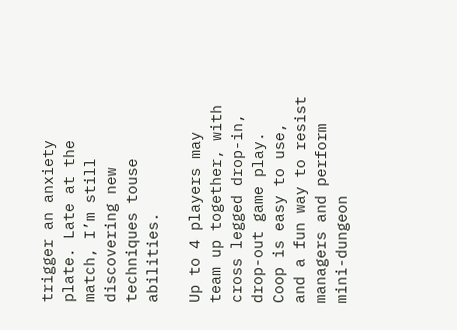trigger an anxiety plate. Late at the match, I’m still discovering new techniques touse abilities.

Up to 4 players may team up together, with cross legged drop-in, drop-out game play. Coop is easy to use, and a fun way to resist managers and perform mini-dungeon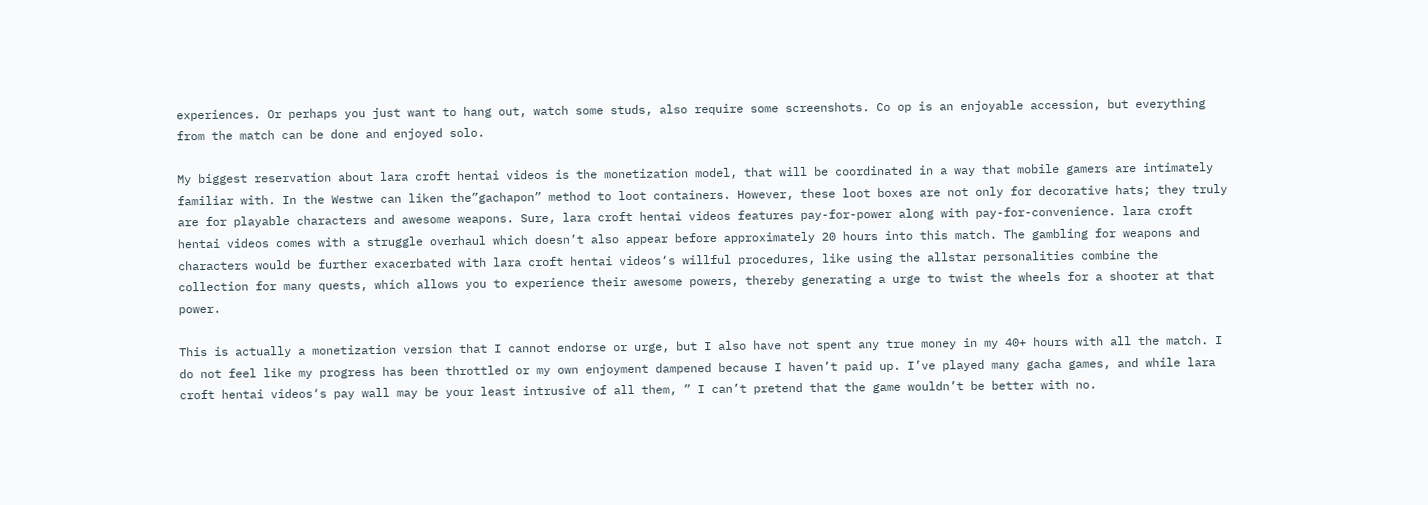experiences. Or perhaps you just want to hang out, watch some studs, also require some screenshots. Co op is an enjoyable accession, but everything from the match can be done and enjoyed solo.

My biggest reservation about lara croft hentai videos is the monetization model, that will be coordinated in a way that mobile gamers are intimately familiar with. In the Westwe can liken the”gachapon” method to loot containers. However, these loot boxes are not only for decorative hats; they truly are for playable characters and awesome weapons. Sure, lara croft hentai videos features pay-for-power along with pay-for-convenience. lara croft hentai videos comes with a struggle overhaul which doesn’t also appear before approximately 20 hours into this match. The gambling for weapons and characters would be further exacerbated with lara croft hentai videos‘s willful procedures, like using the allstar personalities combine the collection for many quests, which allows you to experience their awesome powers, thereby generating a urge to twist the wheels for a shooter at that power.

This is actually a monetization version that I cannot endorse or urge, but I also have not spent any true money in my 40+ hours with all the match. I do not feel like my progress has been throttled or my own enjoyment dampened because I haven’t paid up. I’ve played many gacha games, and while lara croft hentai videos‘s pay wall may be your least intrusive of all them, ” I can’t pretend that the game wouldn’t be better with no.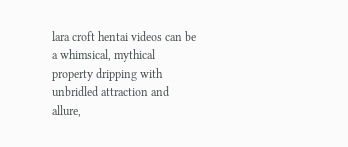lara croft hentai videos can be a whimsical, mythical property dripping with unbridled attraction and allure,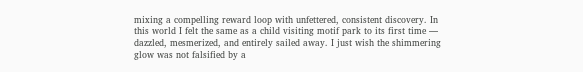mixing a compelling reward loop with unfettered, consistent discovery. In this world I felt the same as a child visiting motif park to its first time — dazzled, mesmerized, and entirely sailed away. I just wish the shimmering glow was not falsified by a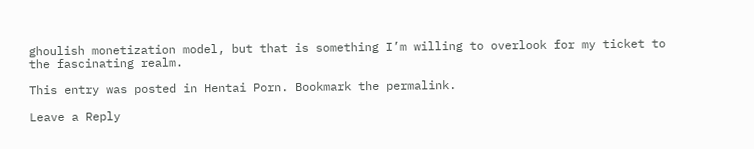ghoulish monetization model, but that is something I’m willing to overlook for my ticket to the fascinating realm.

This entry was posted in Hentai Porn. Bookmark the permalink.

Leave a Reply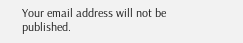Your email address will not be published.